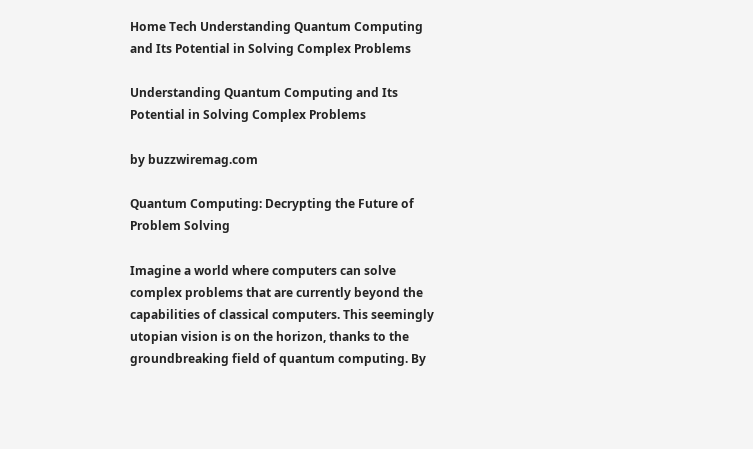Home Tech Understanding Quantum Computing and Its Potential in Solving Complex Problems

Understanding Quantum Computing and Its Potential in Solving Complex Problems

by buzzwiremag.com

Quantum Computing: Decrypting the Future of Problem Solving

Imagine a world where computers can solve complex problems that are currently beyond the capabilities of classical computers. This seemingly utopian vision is on the horizon, thanks to the groundbreaking field of quantum computing. By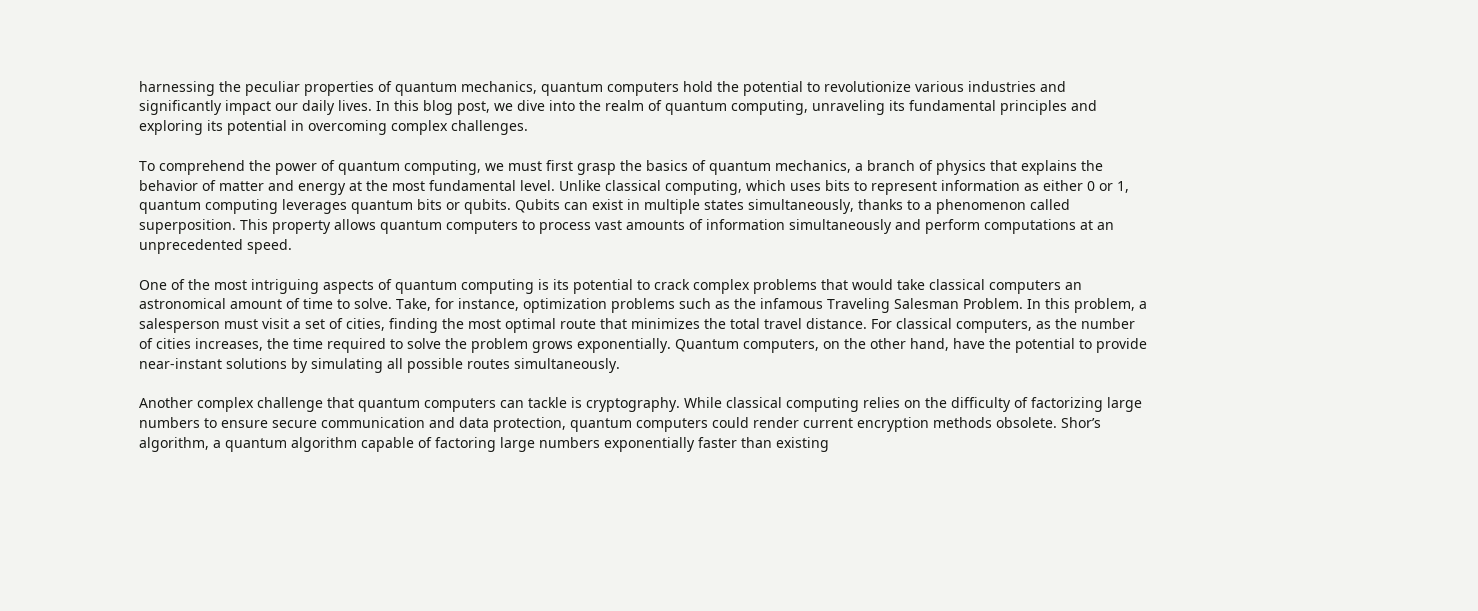harnessing the peculiar properties of quantum mechanics, quantum computers hold the potential to revolutionize various industries and significantly impact our daily lives. In this blog post, we dive into the realm of quantum computing, unraveling its fundamental principles and exploring its potential in overcoming complex challenges.

To comprehend the power of quantum computing, we must first grasp the basics of quantum mechanics, a branch of physics that explains the behavior of matter and energy at the most fundamental level. Unlike classical computing, which uses bits to represent information as either 0 or 1, quantum computing leverages quantum bits or qubits. Qubits can exist in multiple states simultaneously, thanks to a phenomenon called superposition. This property allows quantum computers to process vast amounts of information simultaneously and perform computations at an unprecedented speed.

One of the most intriguing aspects of quantum computing is its potential to crack complex problems that would take classical computers an astronomical amount of time to solve. Take, for instance, optimization problems such as the infamous Traveling Salesman Problem. In this problem, a salesperson must visit a set of cities, finding the most optimal route that minimizes the total travel distance. For classical computers, as the number of cities increases, the time required to solve the problem grows exponentially. Quantum computers, on the other hand, have the potential to provide near-instant solutions by simulating all possible routes simultaneously.

Another complex challenge that quantum computers can tackle is cryptography. While classical computing relies on the difficulty of factorizing large numbers to ensure secure communication and data protection, quantum computers could render current encryption methods obsolete. Shor’s algorithm, a quantum algorithm capable of factoring large numbers exponentially faster than existing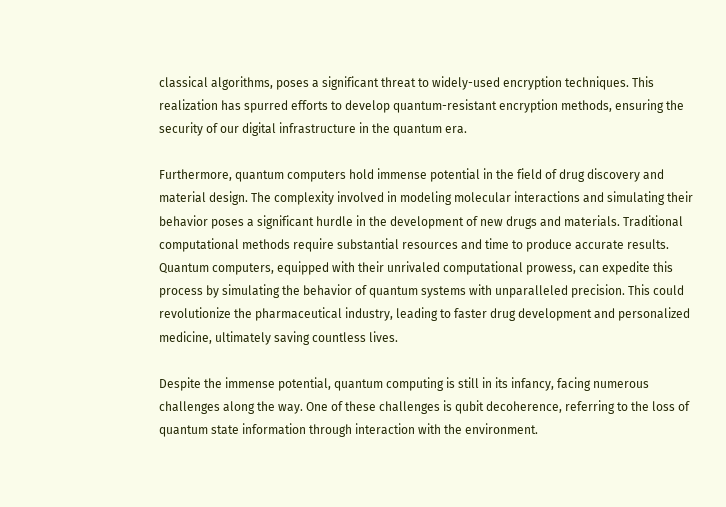classical algorithms, poses a significant threat to widely-used encryption techniques. This realization has spurred efforts to develop quantum-resistant encryption methods, ensuring the security of our digital infrastructure in the quantum era.

Furthermore, quantum computers hold immense potential in the field of drug discovery and material design. The complexity involved in modeling molecular interactions and simulating their behavior poses a significant hurdle in the development of new drugs and materials. Traditional computational methods require substantial resources and time to produce accurate results. Quantum computers, equipped with their unrivaled computational prowess, can expedite this process by simulating the behavior of quantum systems with unparalleled precision. This could revolutionize the pharmaceutical industry, leading to faster drug development and personalized medicine, ultimately saving countless lives.

Despite the immense potential, quantum computing is still in its infancy, facing numerous challenges along the way. One of these challenges is qubit decoherence, referring to the loss of quantum state information through interaction with the environment.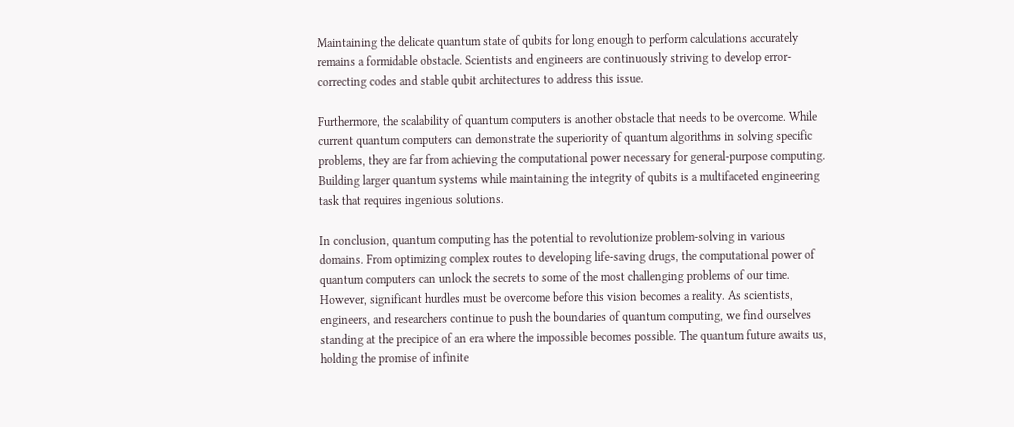Maintaining the delicate quantum state of qubits for long enough to perform calculations accurately remains a formidable obstacle. Scientists and engineers are continuously striving to develop error-correcting codes and stable qubit architectures to address this issue.

Furthermore, the scalability of quantum computers is another obstacle that needs to be overcome. While current quantum computers can demonstrate the superiority of quantum algorithms in solving specific problems, they are far from achieving the computational power necessary for general-purpose computing. Building larger quantum systems while maintaining the integrity of qubits is a multifaceted engineering task that requires ingenious solutions.

In conclusion, quantum computing has the potential to revolutionize problem-solving in various domains. From optimizing complex routes to developing life-saving drugs, the computational power of quantum computers can unlock the secrets to some of the most challenging problems of our time. However, significant hurdles must be overcome before this vision becomes a reality. As scientists, engineers, and researchers continue to push the boundaries of quantum computing, we find ourselves standing at the precipice of an era where the impossible becomes possible. The quantum future awaits us, holding the promise of infinite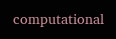computational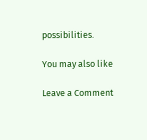possibilities.

You may also like

Leave a Comment